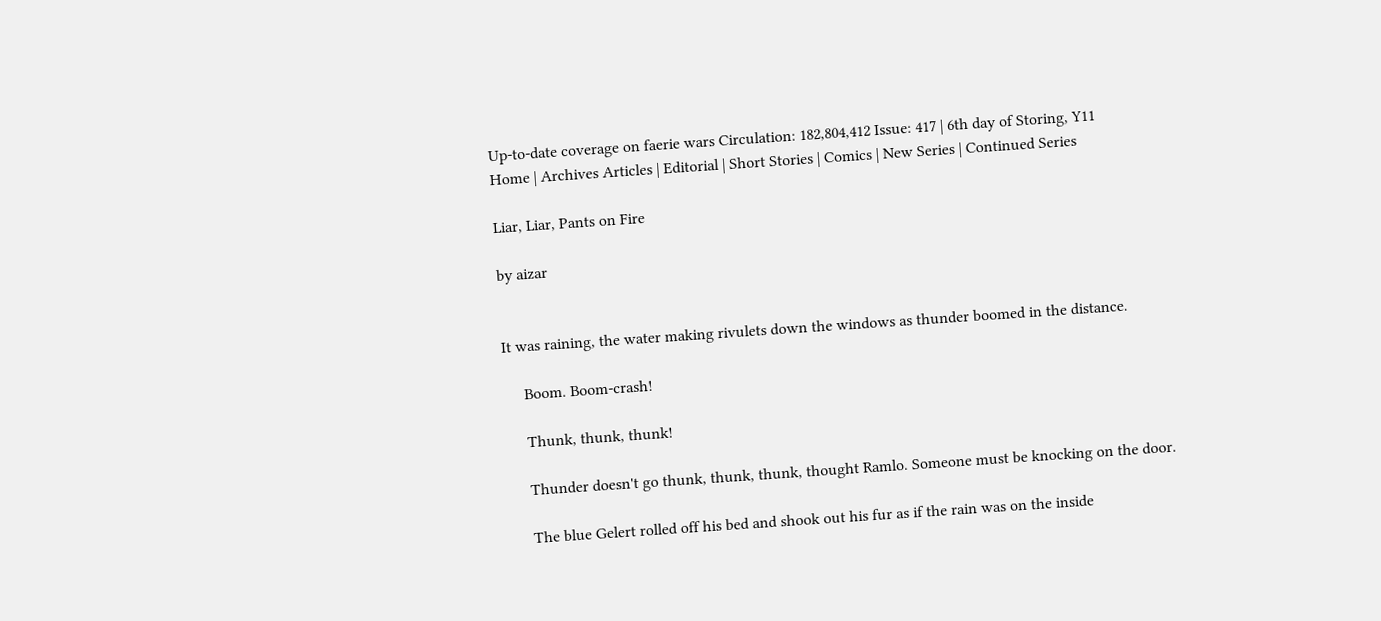Up-to-date coverage on faerie wars Circulation: 182,804,412 Issue: 417 | 6th day of Storing, Y11
Home | Archives Articles | Editorial | Short Stories | Comics | New Series | Continued Series

Liar, Liar, Pants on Fire

by aizar


It was raining, the water making rivulets down the windows as thunder boomed in the distance.

     Boom. Boom-crash!

     Thunk, thunk, thunk!

     Thunder doesn't go thunk, thunk, thunk, thought Ramlo. Someone must be knocking on the door.

     The blue Gelert rolled off his bed and shook out his fur as if the rain was on the inside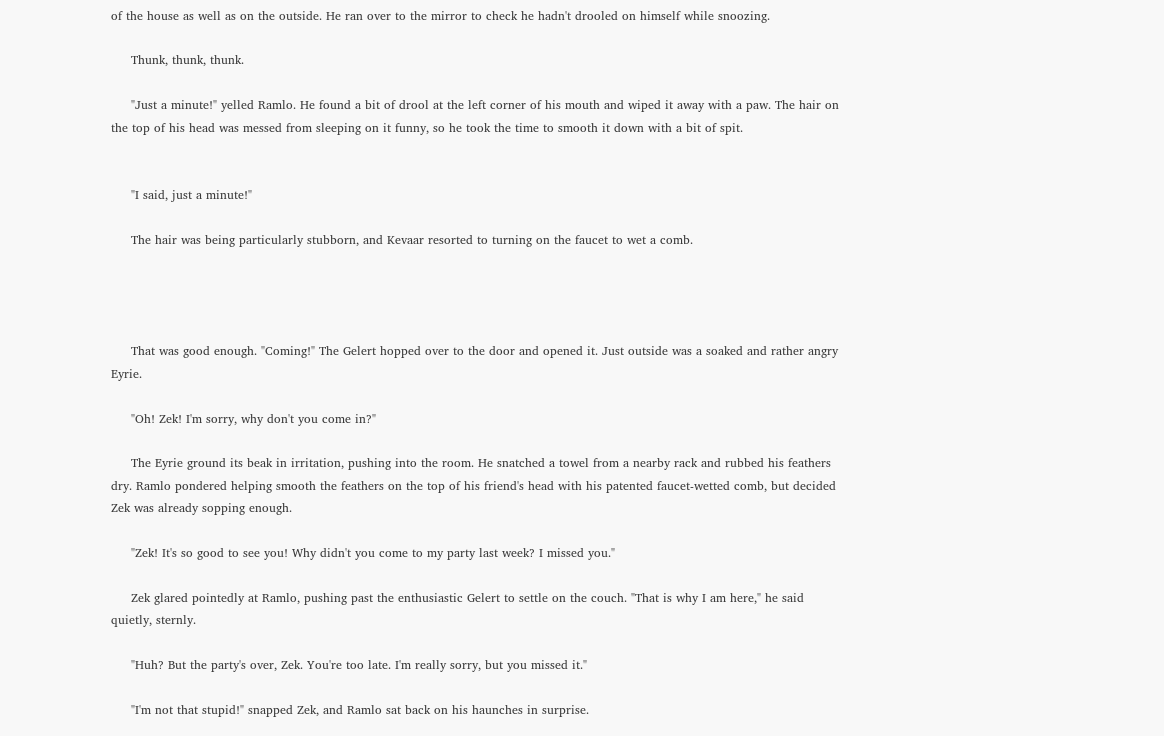of the house as well as on the outside. He ran over to the mirror to check he hadn't drooled on himself while snoozing.

     Thunk, thunk, thunk.

     "Just a minute!" yelled Ramlo. He found a bit of drool at the left corner of his mouth and wiped it away with a paw. The hair on the top of his head was messed from sleeping on it funny, so he took the time to smooth it down with a bit of spit.


     "I said, just a minute!"

     The hair was being particularly stubborn, and Kevaar resorted to turning on the faucet to wet a comb.




     That was good enough. "Coming!" The Gelert hopped over to the door and opened it. Just outside was a soaked and rather angry Eyrie.

     "Oh! Zek! I'm sorry, why don't you come in?"

     The Eyrie ground its beak in irritation, pushing into the room. He snatched a towel from a nearby rack and rubbed his feathers dry. Ramlo pondered helping smooth the feathers on the top of his friend's head with his patented faucet-wetted comb, but decided Zek was already sopping enough.

     "Zek! It's so good to see you! Why didn't you come to my party last week? I missed you."

     Zek glared pointedly at Ramlo, pushing past the enthusiastic Gelert to settle on the couch. "That is why I am here," he said quietly, sternly.

     "Huh? But the party's over, Zek. You're too late. I'm really sorry, but you missed it."

     "I'm not that stupid!" snapped Zek, and Ramlo sat back on his haunches in surprise.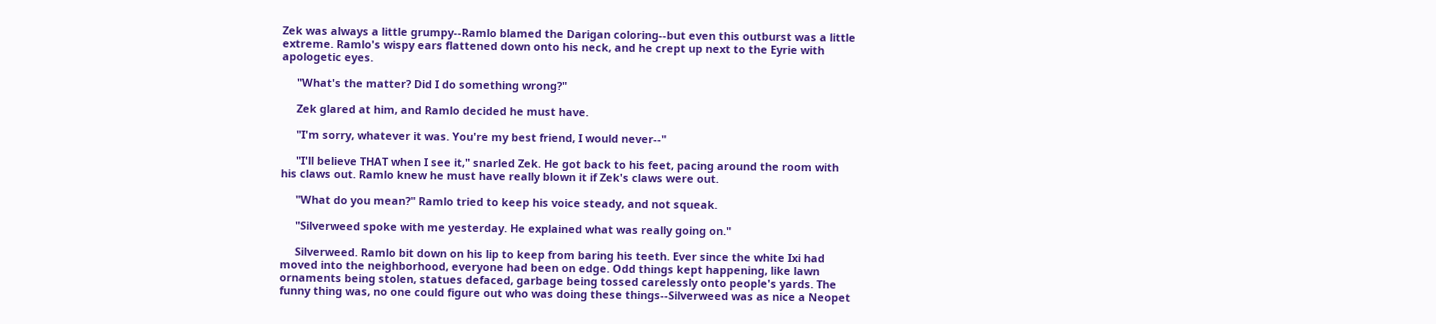Zek was always a little grumpy--Ramlo blamed the Darigan coloring--but even this outburst was a little extreme. Ramlo's wispy ears flattened down onto his neck, and he crept up next to the Eyrie with apologetic eyes.

     "What's the matter? Did I do something wrong?"

     Zek glared at him, and Ramlo decided he must have.

     "I'm sorry, whatever it was. You're my best friend, I would never--"

     "I'll believe THAT when I see it," snarled Zek. He got back to his feet, pacing around the room with his claws out. Ramlo knew he must have really blown it if Zek's claws were out.

     "What do you mean?" Ramlo tried to keep his voice steady, and not squeak.

     "Silverweed spoke with me yesterday. He explained what was really going on."

     Silverweed. Ramlo bit down on his lip to keep from baring his teeth. Ever since the white Ixi had moved into the neighborhood, everyone had been on edge. Odd things kept happening, like lawn ornaments being stolen, statues defaced, garbage being tossed carelessly onto people's yards. The funny thing was, no one could figure out who was doing these things--Silverweed was as nice a Neopet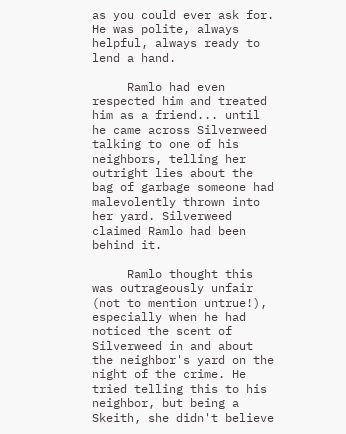as you could ever ask for. He was polite, always helpful, always ready to lend a hand.

     Ramlo had even respected him and treated him as a friend... until he came across Silverweed talking to one of his neighbors, telling her outright lies about the bag of garbage someone had malevolently thrown into her yard. Silverweed claimed Ramlo had been behind it.

     Ramlo thought this was outrageously unfair (not to mention untrue!), especially when he had noticed the scent of Silverweed in and about the neighbor's yard on the night of the crime. He tried telling this to his neighbor, but being a Skeith, she didn't believe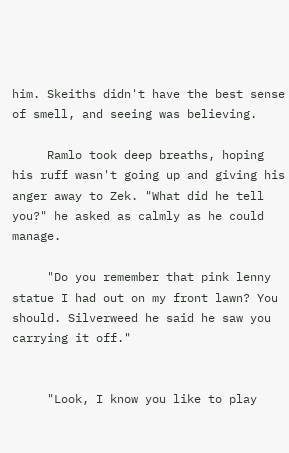him. Skeiths didn't have the best sense of smell, and seeing was believing.

     Ramlo took deep breaths, hoping his ruff wasn't going up and giving his anger away to Zek. "What did he tell you?" he asked as calmly as he could manage.

     "Do you remember that pink lenny statue I had out on my front lawn? You should. Silverweed he said he saw you carrying it off."


     "Look, I know you like to play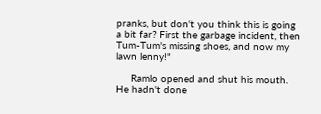pranks, but don't you think this is going a bit far? First the garbage incident, then Tum-Tum's missing shoes, and now my lawn lenny!"

     Ramlo opened and shut his mouth. He hadn't done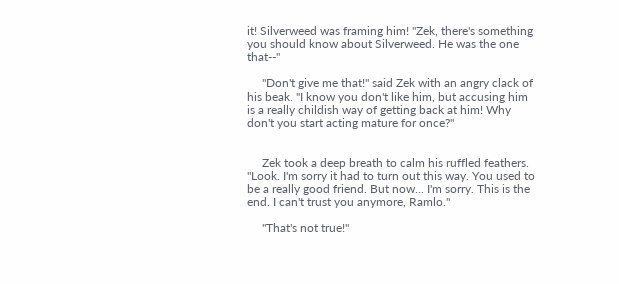it! Silverweed was framing him! "Zek, there's something you should know about Silverweed. He was the one that--"

     "Don't give me that!" said Zek with an angry clack of his beak. "I know you don't like him, but accusing him is a really childish way of getting back at him! Why don't you start acting mature for once?"


     Zek took a deep breath to calm his ruffled feathers. "Look. I'm sorry it had to turn out this way. You used to be a really good friend. But now... I'm sorry. This is the end. I can't trust you anymore, Ramlo."

     "That's not true!"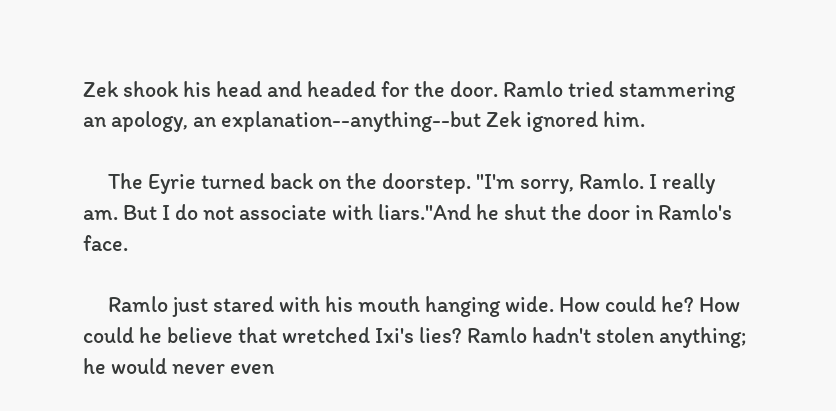Zek shook his head and headed for the door. Ramlo tried stammering an apology, an explanation--anything--but Zek ignored him.

     The Eyrie turned back on the doorstep. "I'm sorry, Ramlo. I really am. But I do not associate with liars."And he shut the door in Ramlo's face.

     Ramlo just stared with his mouth hanging wide. How could he? How could he believe that wretched Ixi's lies? Ramlo hadn't stolen anything; he would never even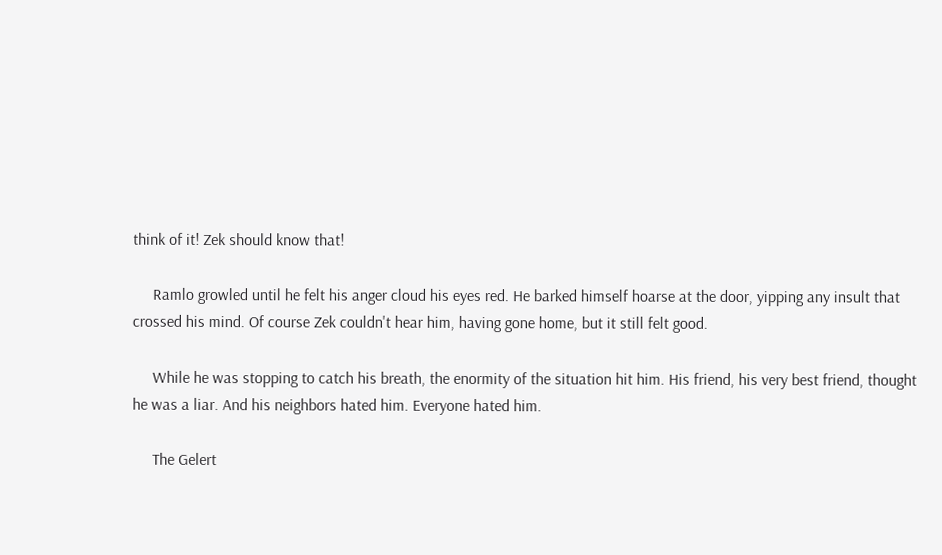think of it! Zek should know that!

     Ramlo growled until he felt his anger cloud his eyes red. He barked himself hoarse at the door, yipping any insult that crossed his mind. Of course Zek couldn't hear him, having gone home, but it still felt good.

     While he was stopping to catch his breath, the enormity of the situation hit him. His friend, his very best friend, thought he was a liar. And his neighbors hated him. Everyone hated him.

     The Gelert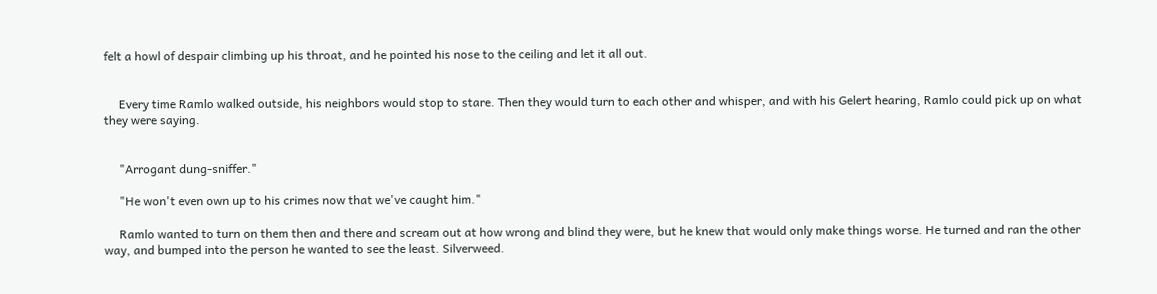felt a howl of despair climbing up his throat, and he pointed his nose to the ceiling and let it all out.


     Every time Ramlo walked outside, his neighbors would stop to stare. Then they would turn to each other and whisper, and with his Gelert hearing, Ramlo could pick up on what they were saying.


     "Arrogant dung-sniffer."

     "He won't even own up to his crimes now that we've caught him."

     Ramlo wanted to turn on them then and there and scream out at how wrong and blind they were, but he knew that would only make things worse. He turned and ran the other way, and bumped into the person he wanted to see the least. Silverweed.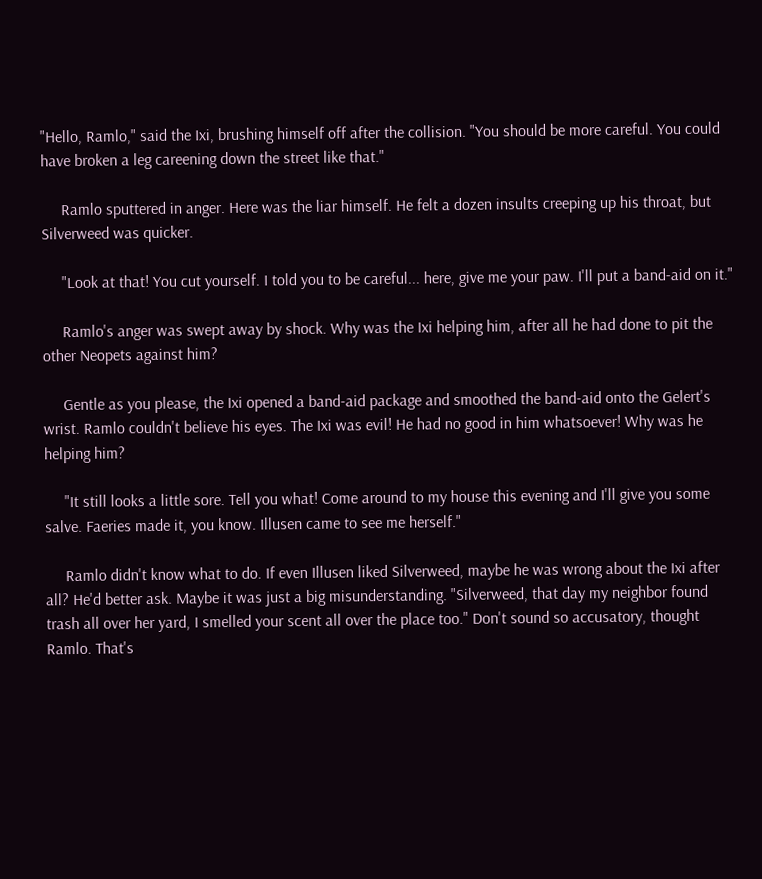"Hello, Ramlo," said the Ixi, brushing himself off after the collision. "You should be more careful. You could have broken a leg careening down the street like that."

     Ramlo sputtered in anger. Here was the liar himself. He felt a dozen insults creeping up his throat, but Silverweed was quicker.

     "Look at that! You cut yourself. I told you to be careful... here, give me your paw. I'll put a band-aid on it."

     Ramlo's anger was swept away by shock. Why was the Ixi helping him, after all he had done to pit the other Neopets against him?

     Gentle as you please, the Ixi opened a band-aid package and smoothed the band-aid onto the Gelert's wrist. Ramlo couldn't believe his eyes. The Ixi was evil! He had no good in him whatsoever! Why was he helping him?

     "It still looks a little sore. Tell you what! Come around to my house this evening and I'll give you some salve. Faeries made it, you know. Illusen came to see me herself."

     Ramlo didn't know what to do. If even Illusen liked Silverweed, maybe he was wrong about the Ixi after all? He'd better ask. Maybe it was just a big misunderstanding. "Silverweed, that day my neighbor found trash all over her yard, I smelled your scent all over the place too." Don't sound so accusatory, thought Ramlo. That's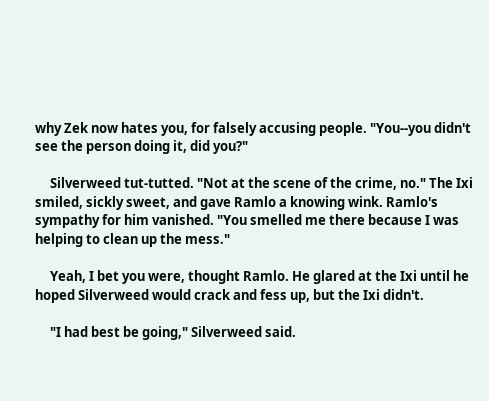why Zek now hates you, for falsely accusing people. "You--you didn't see the person doing it, did you?"

     Silverweed tut-tutted. "Not at the scene of the crime, no." The Ixi smiled, sickly sweet, and gave Ramlo a knowing wink. Ramlo's sympathy for him vanished. "You smelled me there because I was helping to clean up the mess."

     Yeah, I bet you were, thought Ramlo. He glared at the Ixi until he hoped Silverweed would crack and fess up, but the Ixi didn't.

     "I had best be going," Silverweed said.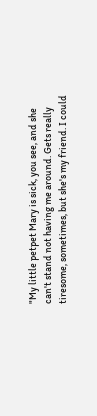"My little petpet Mary is sick, you see, and she can't stand not having me around. Gets really tiresome, sometimes, but she's my friend. I could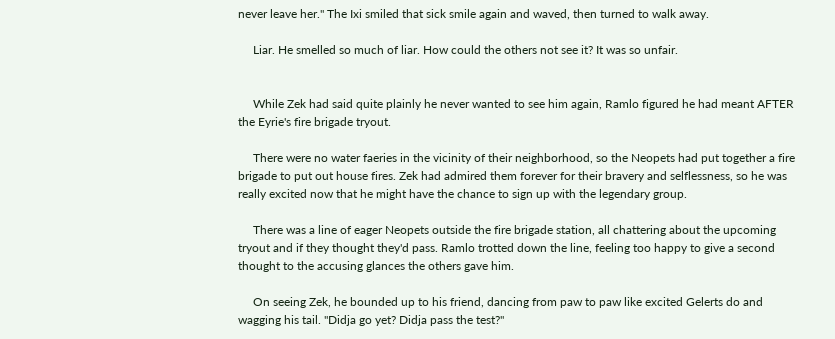never leave her." The Ixi smiled that sick smile again and waved, then turned to walk away.

     Liar. He smelled so much of liar. How could the others not see it? It was so unfair.


     While Zek had said quite plainly he never wanted to see him again, Ramlo figured he had meant AFTER the Eyrie's fire brigade tryout.

     There were no water faeries in the vicinity of their neighborhood, so the Neopets had put together a fire brigade to put out house fires. Zek had admired them forever for their bravery and selflessness, so he was really excited now that he might have the chance to sign up with the legendary group.

     There was a line of eager Neopets outside the fire brigade station, all chattering about the upcoming tryout and if they thought they'd pass. Ramlo trotted down the line, feeling too happy to give a second thought to the accusing glances the others gave him.

     On seeing Zek, he bounded up to his friend, dancing from paw to paw like excited Gelerts do and wagging his tail. "Didja go yet? Didja pass the test?"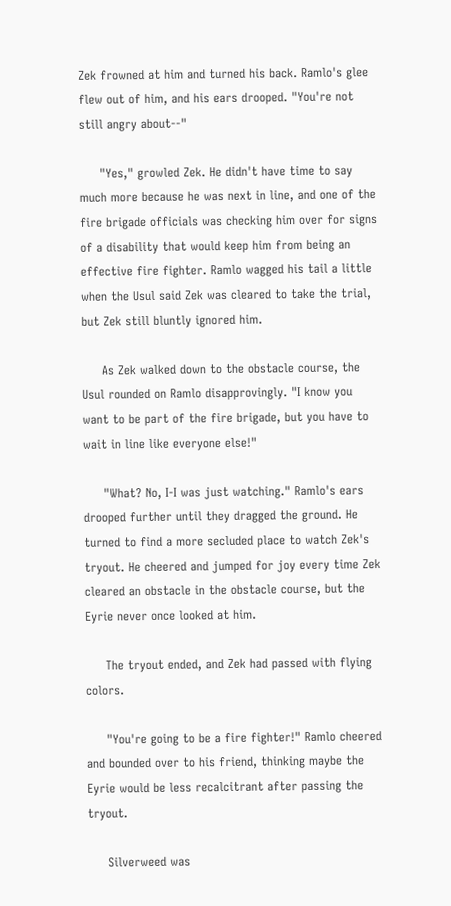Zek frowned at him and turned his back. Ramlo's glee flew out of him, and his ears drooped. "You're not still angry about--"

     "Yes," growled Zek. He didn't have time to say much more because he was next in line, and one of the fire brigade officials was checking him over for signs of a disability that would keep him from being an effective fire fighter. Ramlo wagged his tail a little when the Usul said Zek was cleared to take the trial, but Zek still bluntly ignored him.

     As Zek walked down to the obstacle course, the Usul rounded on Ramlo disapprovingly. "I know you want to be part of the fire brigade, but you have to wait in line like everyone else!"

     "What? No, I-I was just watching." Ramlo's ears drooped further until they dragged the ground. He turned to find a more secluded place to watch Zek's tryout. He cheered and jumped for joy every time Zek cleared an obstacle in the obstacle course, but the Eyrie never once looked at him.

     The tryout ended, and Zek had passed with flying colors.

     "You're going to be a fire fighter!" Ramlo cheered and bounded over to his friend, thinking maybe the Eyrie would be less recalcitrant after passing the tryout.

     Silverweed was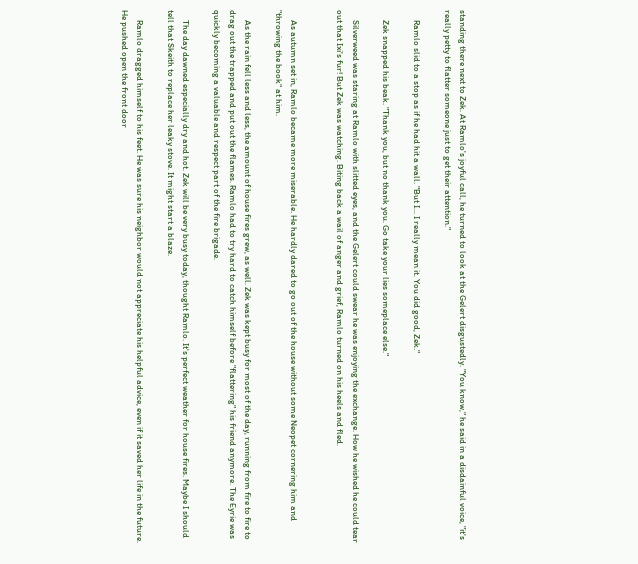standing there next to Zek. At Ramlo's joyful call, he turned to look at the Gelert disgustedly. "You know," he said in a disdainful voice, "it's really petty to flatter someone just to get their attention."

     Ramlo slid to a stop as if he had hit a wall. "But I... I really mean it. You did good, Zek."

     Zek snapped his beak. "Thank you, but no thank you. Go take your lies someplace else."

     Silverweed was staring at Ramlo with slitted eyes, and the Gelert could swear he was enjoying the exchange. How he wished he could tear out that Ixi's fur! But Zek was watching. Biting back a wail of anger and grief, Ramlo turned on his heels and fled.


     As autumn set in, Ramlo became more miserable. He hardly dared to go out of the house without some Neopet cornering him and "throwing the book" at him.

     As the rain fell less and less, the amount of house fires grew, as well. Zek was kept busy for most of the day, running from fire to fire to drag out the trapped and put out the flames. Ramlo had to try hard to catch himself before "flattering" his friend anymore. The Eyrie was quickly becoming a valuable and respect part of the fire brigade.

     The day dawned especially dry and hot. Zek will be very busy today, thought Ramlo. It's perfect weather for house fires. Maybe I should tell that Skeith to replace her leaky stove. It might start a blaze.

     Ramlo dragged himself to his feet. He was sure his neighbor would not appreciate his helpful advice, even if it saved her life in the future. He pushed open the front door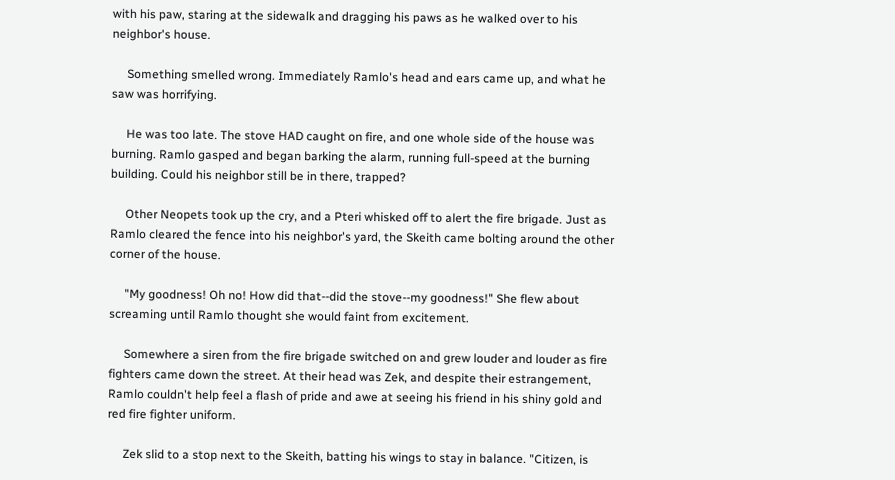with his paw, staring at the sidewalk and dragging his paws as he walked over to his neighbor's house.

     Something smelled wrong. Immediately Ramlo's head and ears came up, and what he saw was horrifying.

     He was too late. The stove HAD caught on fire, and one whole side of the house was burning. Ramlo gasped and began barking the alarm, running full-speed at the burning building. Could his neighbor still be in there, trapped?

     Other Neopets took up the cry, and a Pteri whisked off to alert the fire brigade. Just as Ramlo cleared the fence into his neighbor's yard, the Skeith came bolting around the other corner of the house.

     "My goodness! Oh no! How did that--did the stove--my goodness!" She flew about screaming until Ramlo thought she would faint from excitement.

     Somewhere a siren from the fire brigade switched on and grew louder and louder as fire fighters came down the street. At their head was Zek, and despite their estrangement, Ramlo couldn't help feel a flash of pride and awe at seeing his friend in his shiny gold and red fire fighter uniform.

     Zek slid to a stop next to the Skeith, batting his wings to stay in balance. "Citizen, is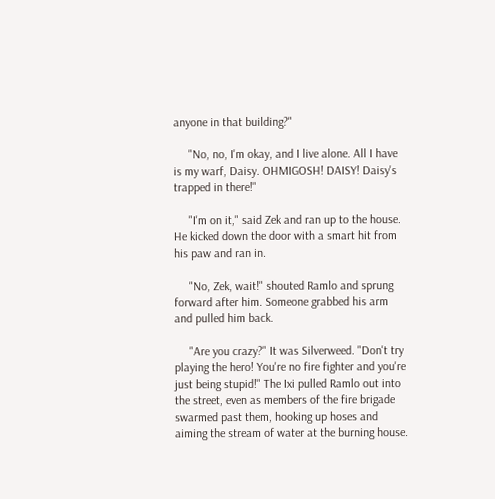anyone in that building?"

     "No, no, I'm okay, and I live alone. All I have is my warf, Daisy. OHMIGOSH! DAISY! Daisy's trapped in there!"

     "I'm on it," said Zek and ran up to the house. He kicked down the door with a smart hit from his paw and ran in.

     "No, Zek, wait!" shouted Ramlo and sprung forward after him. Someone grabbed his arm and pulled him back.

     "Are you crazy?" It was Silverweed. "Don't try playing the hero! You're no fire fighter and you're just being stupid!" The Ixi pulled Ramlo out into the street, even as members of the fire brigade swarmed past them, hooking up hoses and aiming the stream of water at the burning house.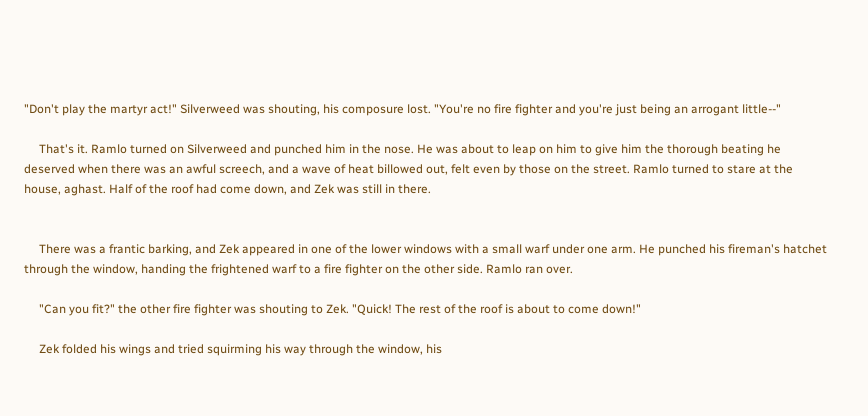"Don't play the martyr act!" Silverweed was shouting, his composure lost. "You're no fire fighter and you're just being an arrogant little--"

     That's it. Ramlo turned on Silverweed and punched him in the nose. He was about to leap on him to give him the thorough beating he deserved when there was an awful screech, and a wave of heat billowed out, felt even by those on the street. Ramlo turned to stare at the house, aghast. Half of the roof had come down, and Zek was still in there.


     There was a frantic barking, and Zek appeared in one of the lower windows with a small warf under one arm. He punched his fireman's hatchet through the window, handing the frightened warf to a fire fighter on the other side. Ramlo ran over.

     "Can you fit?" the other fire fighter was shouting to Zek. "Quick! The rest of the roof is about to come down!"

     Zek folded his wings and tried squirming his way through the window, his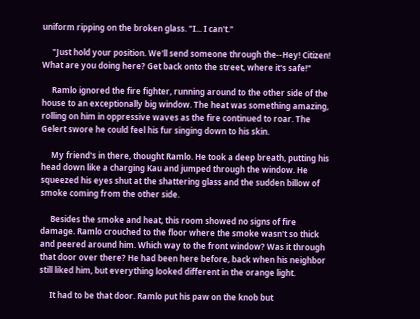uniform ripping on the broken glass. "I... I can't."

     "Just hold your position. We'll send someone through the--Hey! Citizen! What are you doing here? Get back onto the street, where it's safe!"

     Ramlo ignored the fire fighter, running around to the other side of the house to an exceptionally big window. The heat was something amazing, rolling on him in oppressive waves as the fire continued to roar. The Gelert swore he could feel his fur singing down to his skin.

     My friend's in there, thought Ramlo. He took a deep breath, putting his head down like a charging Kau and jumped through the window. He squeezed his eyes shut at the shattering glass and the sudden billow of smoke coming from the other side.

     Besides the smoke and heat, this room showed no signs of fire damage. Ramlo crouched to the floor where the smoke wasn't so thick and peered around him. Which way to the front window? Was it through that door over there? He had been here before, back when his neighbor still liked him, but everything looked different in the orange light.

     It had to be that door. Ramlo put his paw on the knob but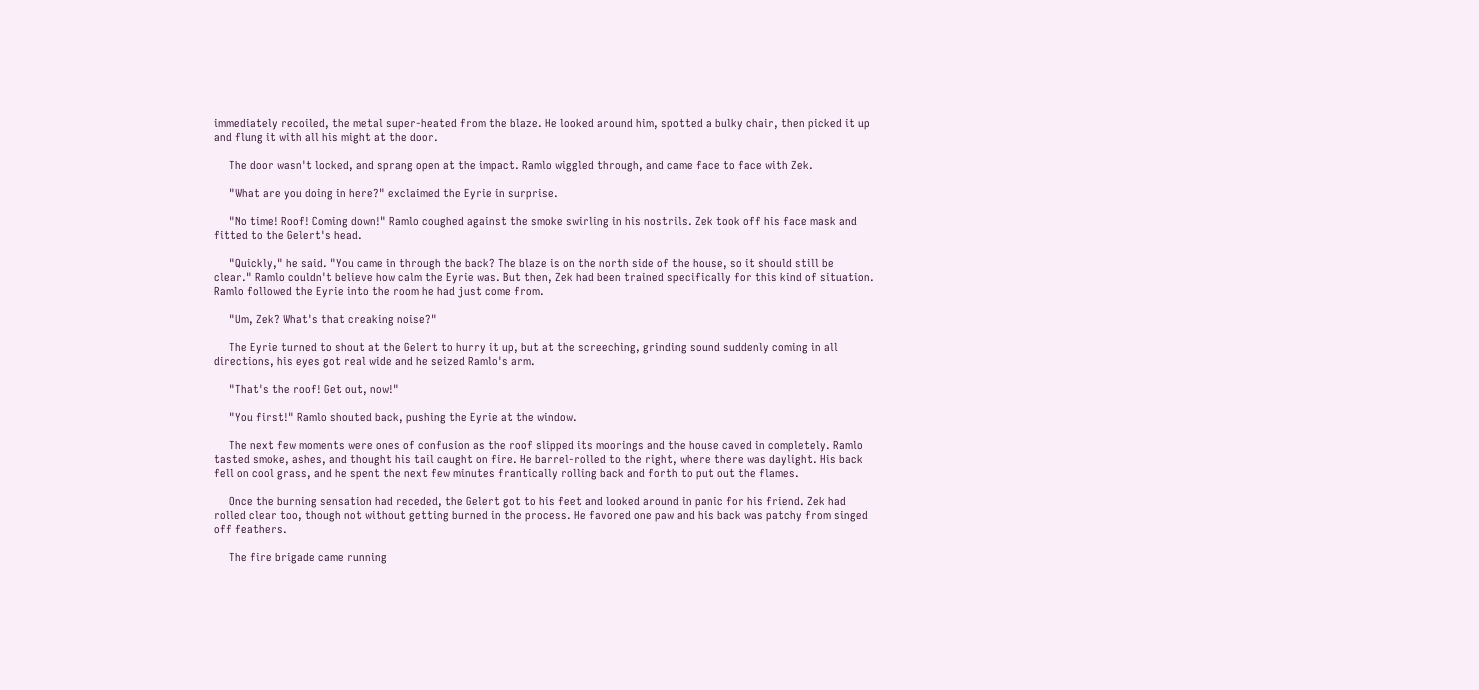immediately recoiled, the metal super-heated from the blaze. He looked around him, spotted a bulky chair, then picked it up and flung it with all his might at the door.

     The door wasn't locked, and sprang open at the impact. Ramlo wiggled through, and came face to face with Zek.

     "What are you doing in here?" exclaimed the Eyrie in surprise.

     "No time! Roof! Coming down!" Ramlo coughed against the smoke swirling in his nostrils. Zek took off his face mask and fitted to the Gelert's head.

     "Quickly," he said. "You came in through the back? The blaze is on the north side of the house, so it should still be clear." Ramlo couldn't believe how calm the Eyrie was. But then, Zek had been trained specifically for this kind of situation. Ramlo followed the Eyrie into the room he had just come from.

     "Um, Zek? What's that creaking noise?"

     The Eyrie turned to shout at the Gelert to hurry it up, but at the screeching, grinding sound suddenly coming in all directions, his eyes got real wide and he seized Ramlo's arm.

     "That's the roof! Get out, now!"

     "You first!" Ramlo shouted back, pushing the Eyrie at the window.

     The next few moments were ones of confusion as the roof slipped its moorings and the house caved in completely. Ramlo tasted smoke, ashes, and thought his tail caught on fire. He barrel-rolled to the right, where there was daylight. His back fell on cool grass, and he spent the next few minutes frantically rolling back and forth to put out the flames.

     Once the burning sensation had receded, the Gelert got to his feet and looked around in panic for his friend. Zek had rolled clear too, though not without getting burned in the process. He favored one paw and his back was patchy from singed off feathers.

     The fire brigade came running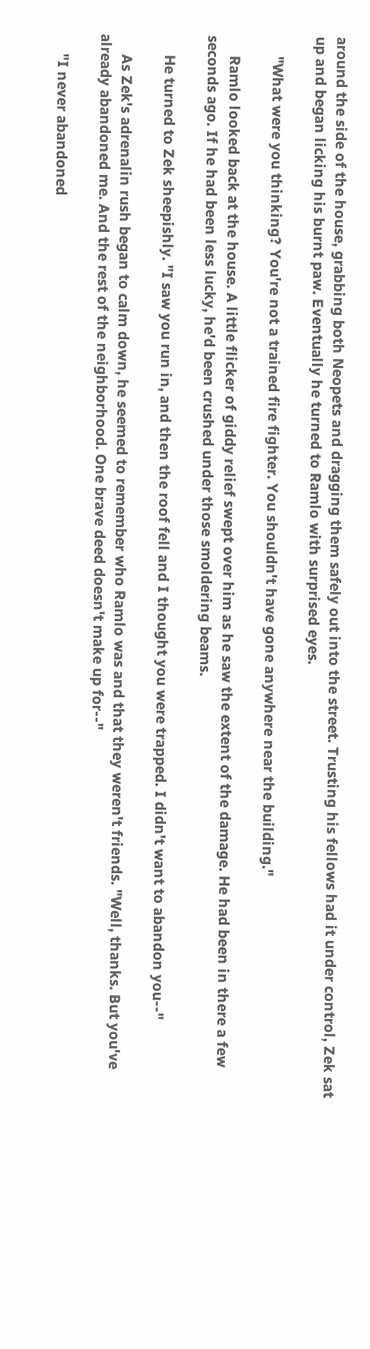around the side of the house, grabbing both Neopets and dragging them safely out into the street. Trusting his fellows had it under control, Zek sat up and began licking his burnt paw. Eventually he turned to Ramlo with surprised eyes.

     "What were you thinking? You're not a trained fire fighter. You shouldn't have gone anywhere near the building."

     Ramlo looked back at the house. A little flicker of giddy relief swept over him as he saw the extent of the damage. He had been in there a few seconds ago. If he had been less lucky, he'd been crushed under those smoldering beams.

     He turned to Zek sheepishly. "I saw you run in, and then the roof fell and I thought you were trapped. I didn't want to abandon you--"

     As Zek's adrenalin rush began to calm down, he seemed to remember who Ramlo was and that they weren't friends. "Well, thanks. But you've already abandoned me. And the rest of the neighborhood. One brave deed doesn't make up for--"

     "I never abandoned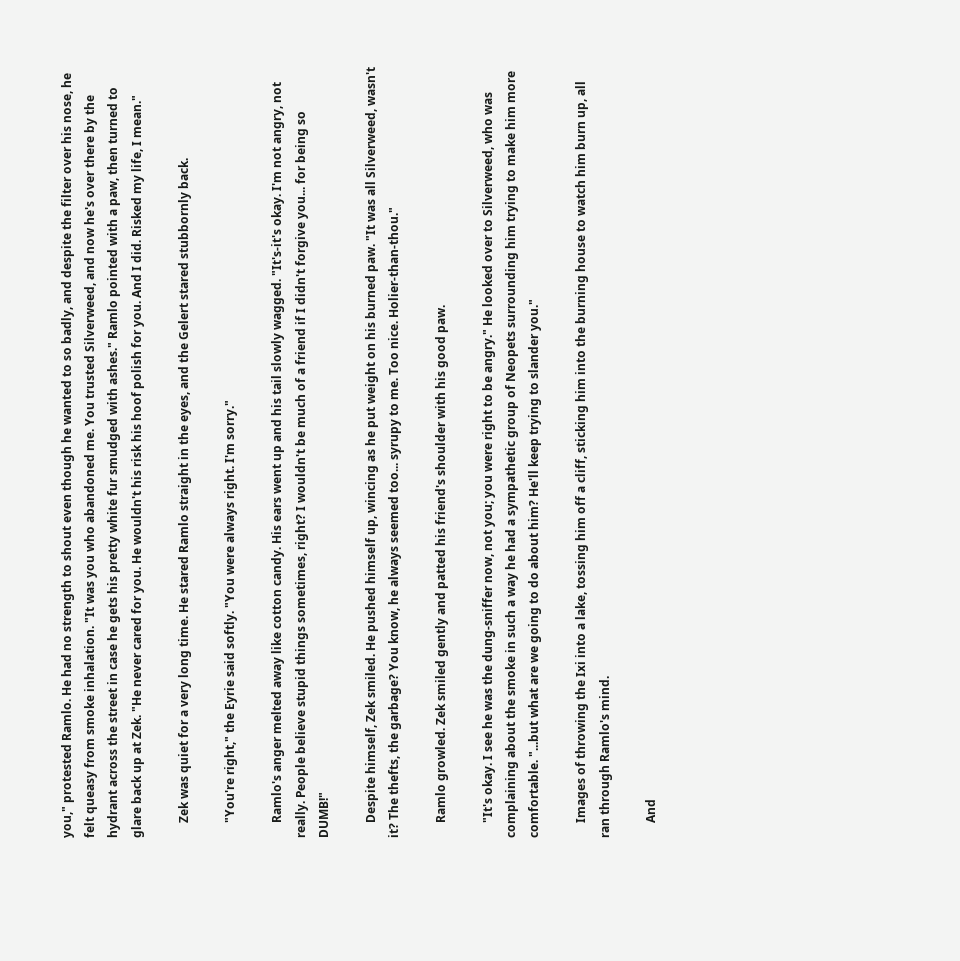you," protested Ramlo. He had no strength to shout even though he wanted to so badly, and despite the filter over his nose, he felt queasy from smoke inhalation. "It was you who abandoned me. You trusted Silverweed, and now he's over there by the hydrant across the street in case he gets his pretty white fur smudged with ashes." Ramlo pointed with a paw, then turned to glare back up at Zek. "He never cared for you. He wouldn't his risk his hoof polish for you. And I did. Risked my life, I mean."

     Zek was quiet for a very long time. He stared Ramlo straight in the eyes, and the Gelert stared stubbornly back.

     "You're right," the Eyrie said softly. "You were always right. I'm sorry."

     Ramlo's anger melted away like cotton candy. His ears went up and his tail slowly wagged. "It's-it's okay. I'm not angry, not really. People believe stupid things sometimes, right? I wouldn't be much of a friend if I didn't forgive you... for being so DUMB!"

     Despite himself, Zek smiled. He pushed himself up, wincing as he put weight on his burned paw. "It was all Silverweed, wasn't it? The thefts, the garbage? You know, he always seemed too... syrupy to me. Too nice. Holier-than-thou."

     Ramlo growled. Zek smiled gently and patted his friend's shoulder with his good paw.

     "It's okay. I see he was the dung-sniffer now, not you; you were right to be angry." He looked over to Silverweed, who was complaining about the smoke in such a way he had a sympathetic group of Neopets surrounding him trying to make him more comfortable. "...but what are we going to do about him? He'll keep trying to slander you."

     Images of throwing the Ixi into a lake, tossing him off a cliff, sticking him into the burning house to watch him burn up, all ran through Ramlo's mind.

     And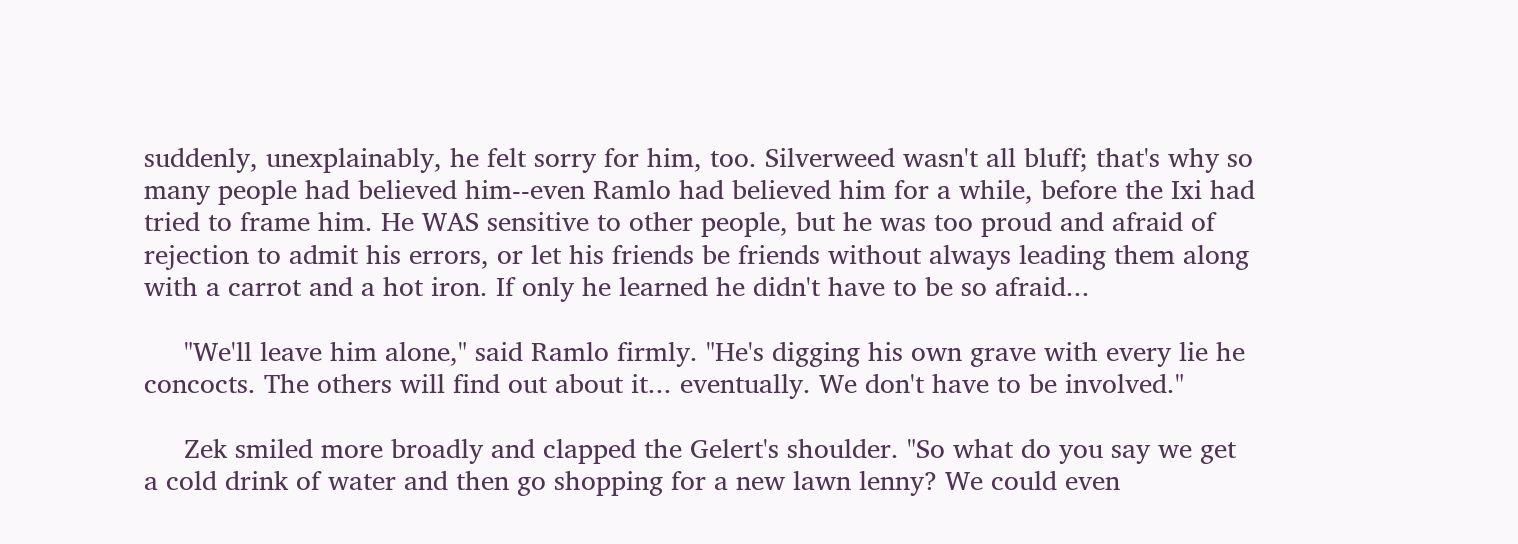suddenly, unexplainably, he felt sorry for him, too. Silverweed wasn't all bluff; that's why so many people had believed him--even Ramlo had believed him for a while, before the Ixi had tried to frame him. He WAS sensitive to other people, but he was too proud and afraid of rejection to admit his errors, or let his friends be friends without always leading them along with a carrot and a hot iron. If only he learned he didn't have to be so afraid...

     "We'll leave him alone," said Ramlo firmly. "He's digging his own grave with every lie he concocts. The others will find out about it... eventually. We don't have to be involved."

     Zek smiled more broadly and clapped the Gelert's shoulder. "So what do you say we get a cold drink of water and then go shopping for a new lawn lenny? We could even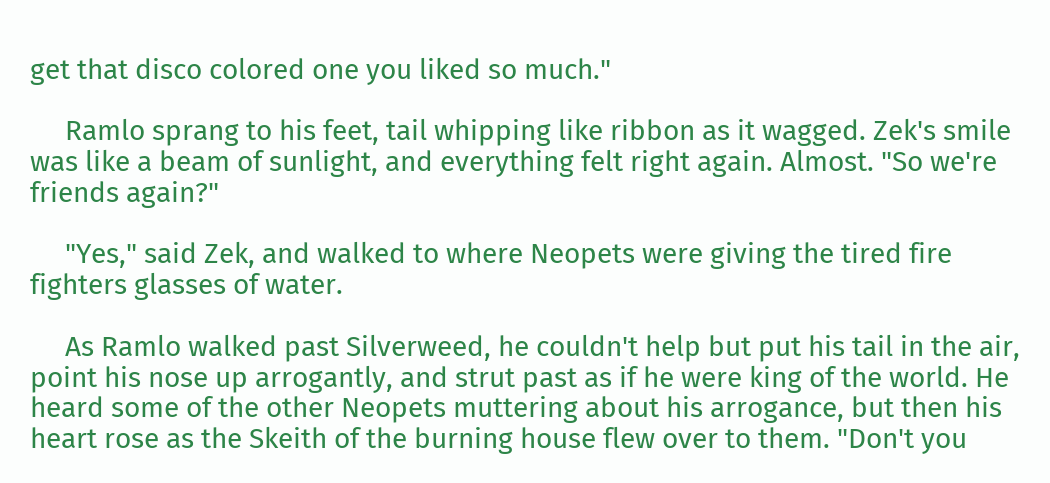get that disco colored one you liked so much."

     Ramlo sprang to his feet, tail whipping like ribbon as it wagged. Zek's smile was like a beam of sunlight, and everything felt right again. Almost. "So we're friends again?"

     "Yes," said Zek, and walked to where Neopets were giving the tired fire fighters glasses of water.

     As Ramlo walked past Silverweed, he couldn't help but put his tail in the air, point his nose up arrogantly, and strut past as if he were king of the world. He heard some of the other Neopets muttering about his arrogance, but then his heart rose as the Skeith of the burning house flew over to them. "Don't you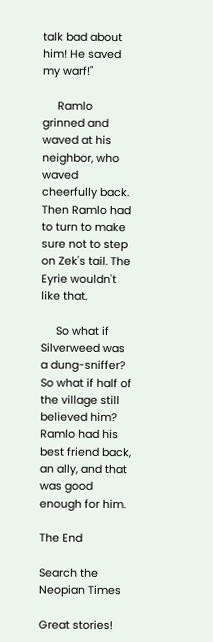talk bad about him! He saved my warf!"

     Ramlo grinned and waved at his neighbor, who waved cheerfully back. Then Ramlo had to turn to make sure not to step on Zek's tail. The Eyrie wouldn't like that.

     So what if Silverweed was a dung-sniffer? So what if half of the village still believed him? Ramlo had his best friend back, an ally, and that was good enough for him.

The End

Search the Neopian Times

Great stories!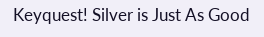Keyquest! Silver is Just As Good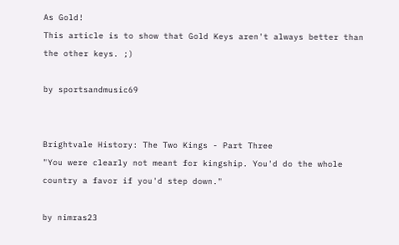As Gold!
This article is to show that Gold Keys aren't always better than the other keys. ;)

by sportsandmusic69


Brightvale History: The Two Kings - Part Three
"You were clearly not meant for kingship. You'd do the whole country a favor if you'd step down."

by nimras23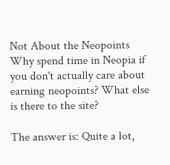Not About the Neopoints
Why spend time in Neopia if you don't actually care about earning neopoints? What else is there to the site?

The answer is: Quite a lot,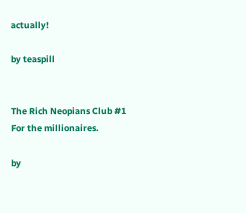actually!

by teaspill


The Rich Neopians Club #1
For the millionaires.

by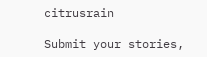citrusrain

Submit your stories,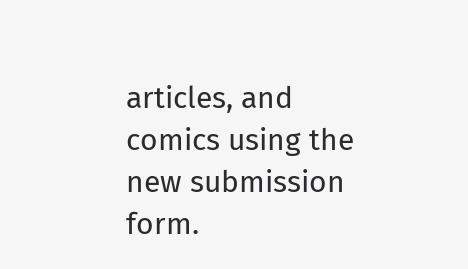articles, and comics using the new submission form.